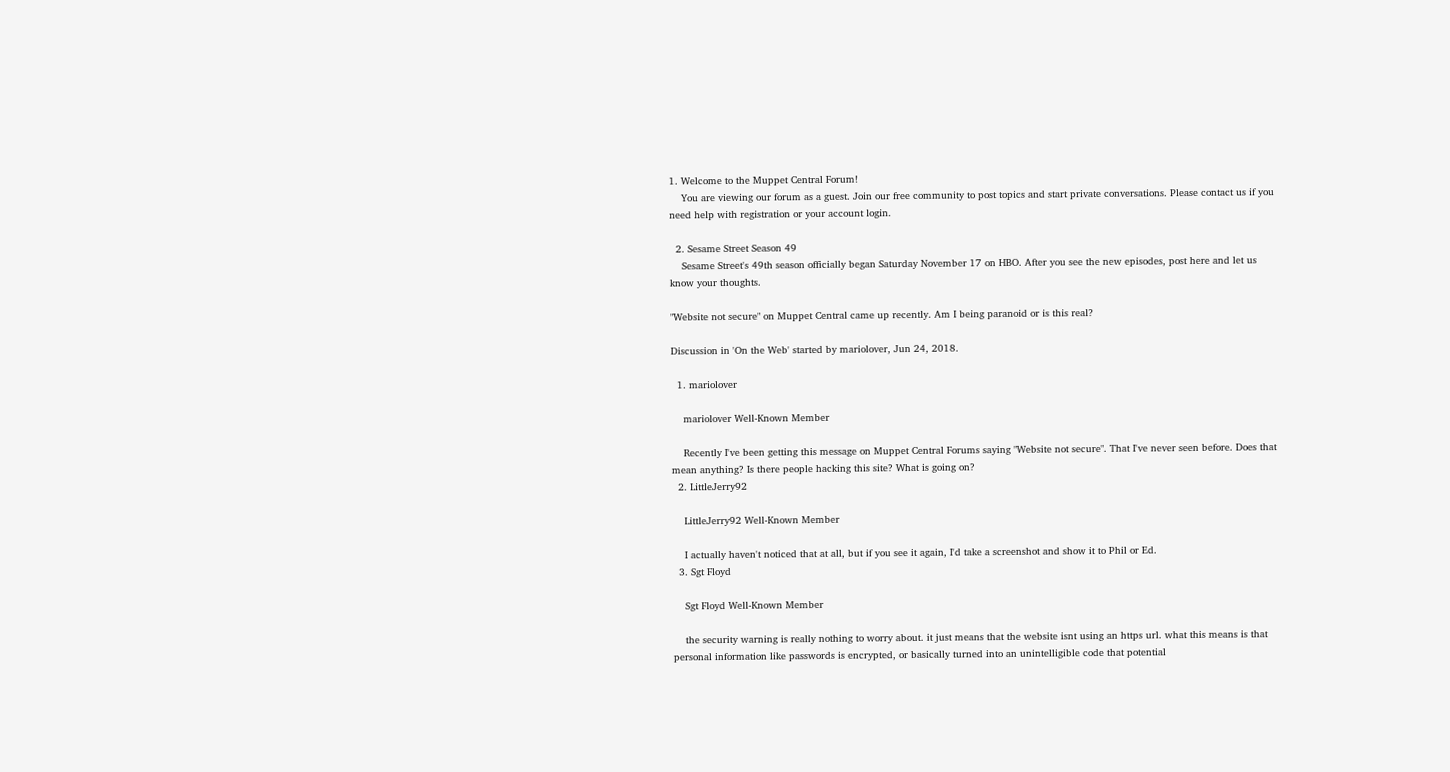1. Welcome to the Muppet Central Forum!
    You are viewing our forum as a guest. Join our free community to post topics and start private conversations. Please contact us if you need help with registration or your account login.

  2. Sesame Street Season 49
    Sesame Street's 49th season officially began Saturday November 17 on HBO. After you see the new episodes, post here and let us know your thoughts.

"Website not secure" on Muppet Central came up recently. Am I being paranoid or is this real?

Discussion in 'On the Web' started by mariolover, Jun 24, 2018.

  1. mariolover

    mariolover Well-Known Member

    Recently I've been getting this message on Muppet Central Forums saying "Website not secure". That I've never seen before. Does that mean anything? Is there people hacking this site? What is going on?
  2. LittleJerry92

    LittleJerry92 Well-Known Member

    I actually haven't noticed that at all, but if you see it again, I'd take a screenshot and show it to Phil or Ed.
  3. Sgt Floyd

    Sgt Floyd Well-Known Member

    the security warning is really nothing to worry about. it just means that the website isnt using an https url. what this means is that personal information like passwords is encrypted, or basically turned into an unintelligible code that potential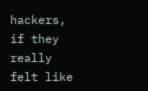hackers, if they really felt like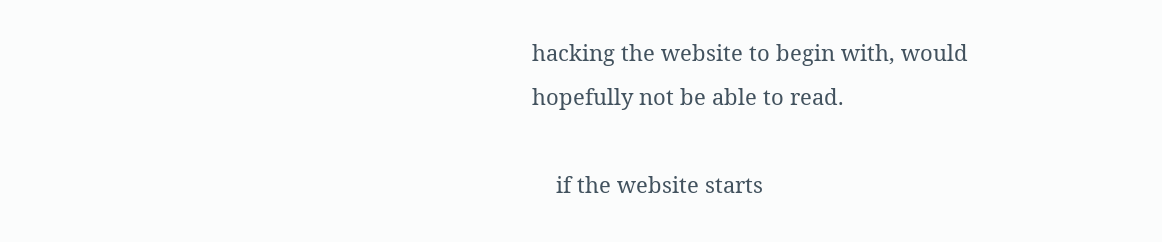hacking the website to begin with, would hopefully not be able to read.

    if the website starts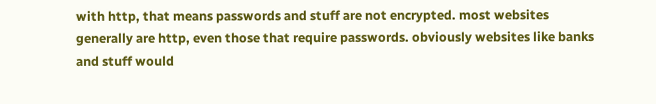with http, that means passwords and stuff are not encrypted. most websites generally are http, even those that require passwords. obviously websites like banks and stuff would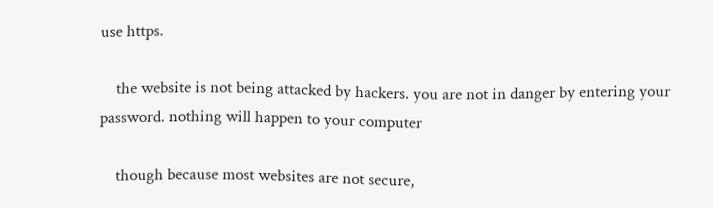use https.

    the website is not being attacked by hackers. you are not in danger by entering your password. nothing will happen to your computer

    though because most websites are not secure,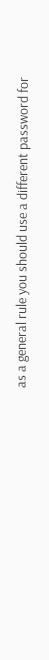as a general rule you should use a different password for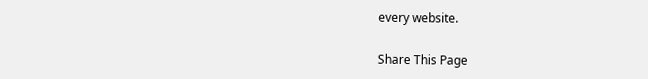every website.

Share This Page